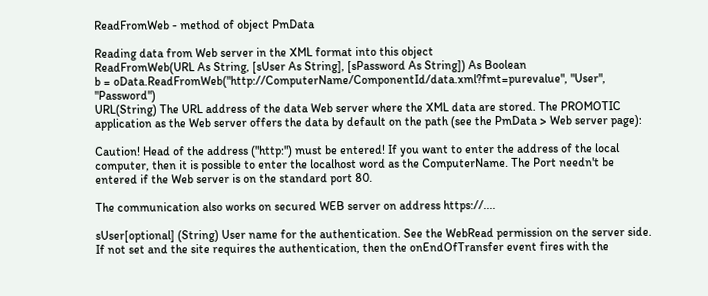ReadFromWeb - method of object PmData

Reading data from Web server in the XML format into this object
ReadFromWeb(URL As String, [sUser As String], [sPassword As String]) As Boolean
b = oData.ReadFromWeb("http://ComputerName/ComponentId/data.xml?fmt=purevalue", "User", "Password")
URL(String) The URL address of the data Web server where the XML data are stored. The PROMOTIC application as the Web server offers the data by default on the path (see the PmData > Web server page):

Caution! Head of the address ("http:") must be entered! If you want to enter the address of the local computer, then it is possible to enter the localhost word as the ComputerName. The Port needn't be entered if the Web server is on the standard port 80.

The communication also works on secured WEB server on address https://....

sUser[optional] (String) User name for the authentication. See the WebRead permission on the server side. If not set and the site requires the authentication, then the onEndOfTransfer event fires with the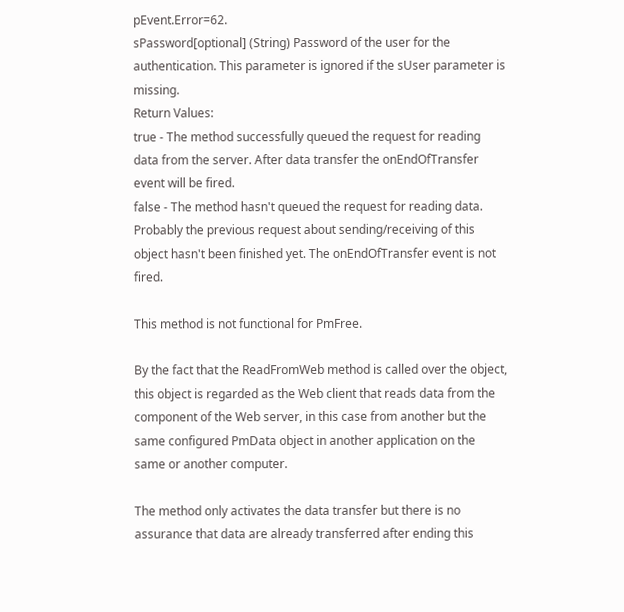pEvent.Error=62.
sPassword[optional] (String) Password of the user for the authentication. This parameter is ignored if the sUser parameter is missing.
Return Values:
true - The method successfully queued the request for reading data from the server. After data transfer the onEndOfTransfer event will be fired.
false - The method hasn't queued the request for reading data. Probably the previous request about sending/receiving of this object hasn't been finished yet. The onEndOfTransfer event is not fired.

This method is not functional for PmFree.

By the fact that the ReadFromWeb method is called over the object, this object is regarded as the Web client that reads data from the component of the Web server, in this case from another but the same configured PmData object in another application on the same or another computer.

The method only activates the data transfer but there is no assurance that data are already transferred after ending this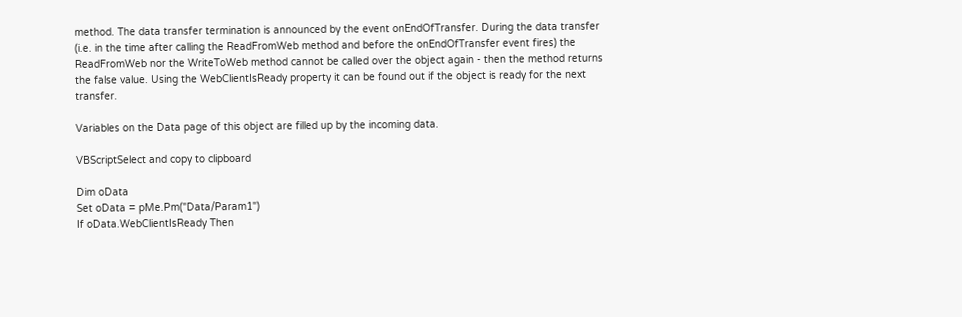method. The data transfer termination is announced by the event onEndOfTransfer. During the data transfer (i.e. in the time after calling the ReadFromWeb method and before the onEndOfTransfer event fires) the ReadFromWeb nor the WriteToWeb method cannot be called over the object again - then the method returns the false value. Using the WebClientIsReady property it can be found out if the object is ready for the next transfer.

Variables on the Data page of this object are filled up by the incoming data.

VBScriptSelect and copy to clipboard

Dim oData
Set oData = pMe.Pm("Data/Param1")
If oData.WebClientIsReady Then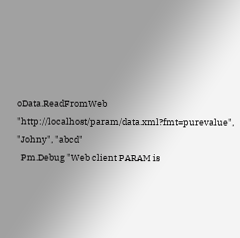oData.ReadFromWeb "http://localhost/param/data.xml?fmt=purevalue", "Johny", "abcd"
  Pm.Debug "Web client PARAM is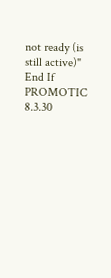not ready (is still active)"
End If
PROMOTIC 8.3.30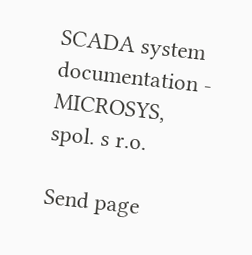SCADA system documentation - MICROSYS, spol. s r.o.

Send page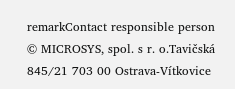remarkContact responsible person
© MICROSYS, spol. s r. o.Tavičská 845/21 703 00 Ostrava-Vítkovice